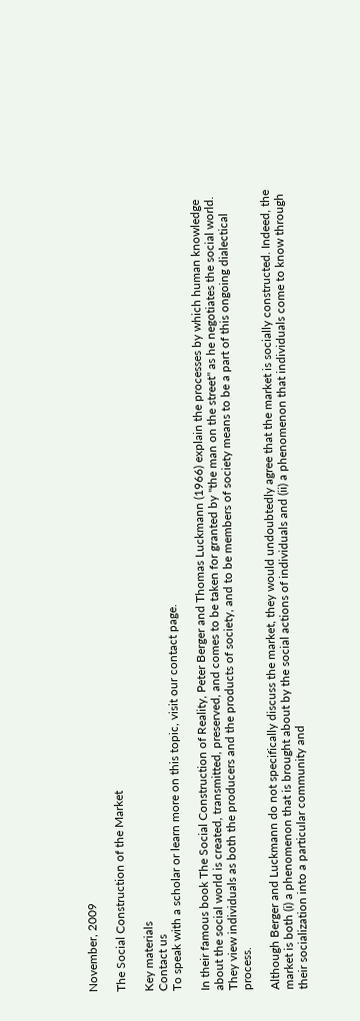November, 2009

The Social Construction of the Market

Key materials
Contact us
To speak with a scholar or learn more on this topic, visit our contact page.

In their famous book The Social Construction of Reality, Peter Berger and Thomas Luckmann (1966) explain the processes by which human knowledge about the social world is created, transmitted, preserved, and comes to be taken for granted by "the man on the street" as he negotiates the social world. They view individuals as both the producers and the products of society, and to be members of society means to be a part of this ongoing dialectical process.

Although Berger and Luckmann do not specifically discuss the market, they would undoubtedly agree that the market is socially constructed. Indeed, the market is both (i) a phenomenon that is brought about by the social actions of individuals and (ii) a phenomenon that individuals come to know through their socialization into a particular community and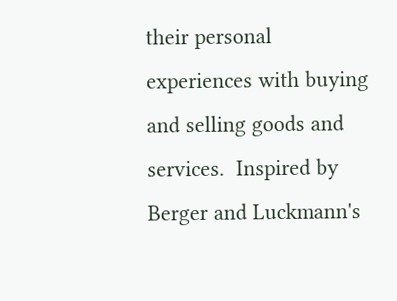their personal experiences with buying and selling goods and services.  Inspired by Berger and Luckmann's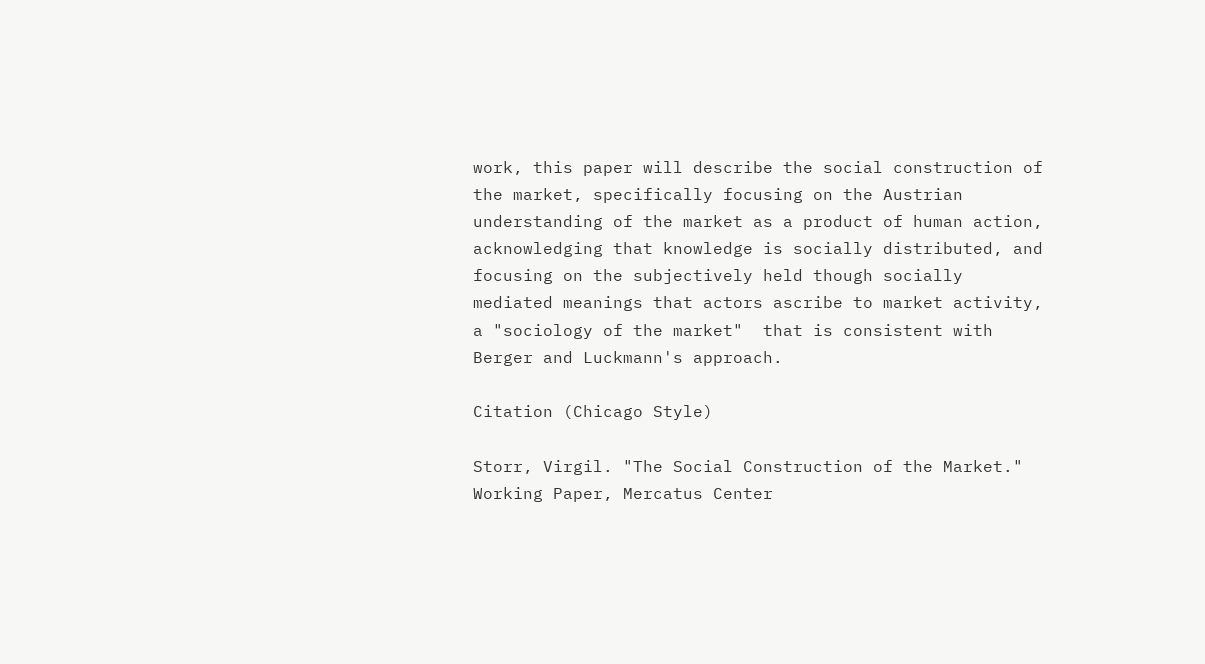work, this paper will describe the social construction of the market, specifically focusing on the Austrian understanding of the market as a product of human action, acknowledging that knowledge is socially distributed, and focusing on the subjectively held though socially mediated meanings that actors ascribe to market activity, a "sociology of the market"  that is consistent with Berger and Luckmann's approach.

Citation (Chicago Style)

Storr, Virgil. "The Social Construction of the Market." Working Paper, Mercatus Center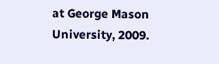at George Mason University, 2009.